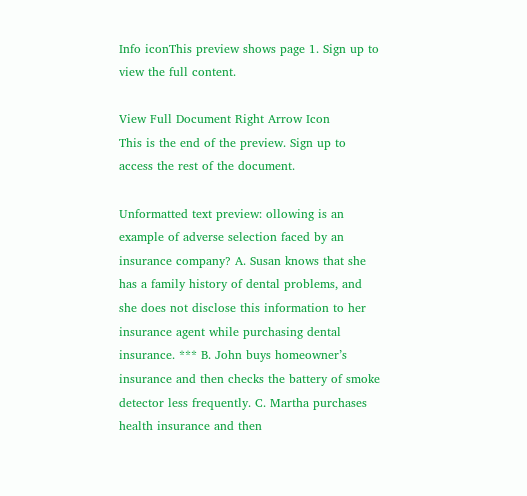Info iconThis preview shows page 1. Sign up to view the full content.

View Full Document Right Arrow Icon
This is the end of the preview. Sign up to access the rest of the document.

Unformatted text preview: ollowing is an example of adverse selection faced by an insurance company? A. Susan knows that she has a family history of dental problems, and she does not disclose this information to her insurance agent while purchasing dental insurance. *** B. John buys homeowner’s insurance and then checks the battery of smoke detector less frequently. C. Martha purchases health insurance and then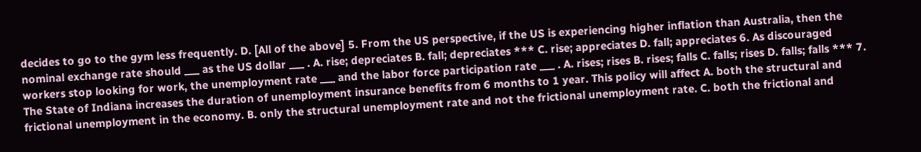decides to go to the gym less frequently. D. [All of the above] 5. From the US perspective, if the US is experiencing higher inflation than Australia, then the nominal exchange rate should ___ as the US dollar ___ . A. rise; depreciates B. fall; depreciates *** C. rise; appreciates D. fall; appreciates 6. As discouraged workers stop looking for work, the unemployment rate ___ and the labor force participation rate ___ . A. rises; rises B. rises; falls C. falls; rises D. falls; falls *** 7. The State of Indiana increases the duration of unemployment insurance benefits from 6 months to 1 year. This policy will affect A. both the structural and frictional unemployment in the economy. B. only the structural unemployment rate and not the frictional unemployment rate. C. both the frictional and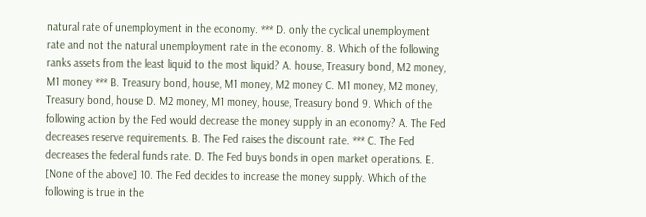natural rate of unemployment in the economy. *** D. only the cyclical unemployment rate and not the natural unemployment rate in the economy. 8. Which of the following ranks assets from the least liquid to the most liquid? A. house, Treasury bond, M2 money, M1 money *** B. Treasury bond, house, M1 money, M2 money C. M1 money, M2 money, Treasury bond, house D. M2 money, M1 money, house, Treasury bond 9. Which of the following action by the Fed would decrease the money supply in an economy? A. The Fed decreases reserve requirements. B. The Fed raises the discount rate. *** C. The Fed decreases the federal funds rate. D. The Fed buys bonds in open market operations. E. [None of the above] 10. The Fed decides to increase the money supply. Which of the following is true in the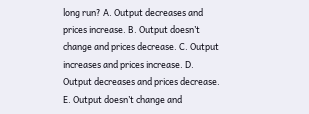long run? A. Output decreases and prices increase. B. Output doesn’t change and prices decrease. C. Output increases and prices increase. D. Output decreases and prices decrease. E. Output doesn’t change and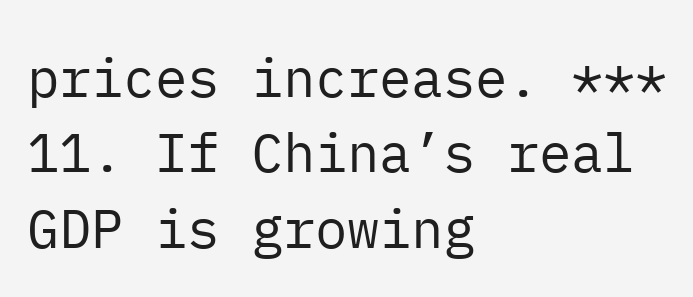prices increase. *** 11. If China’s real GDP is growing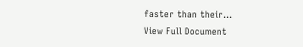faster than their...
View Full Document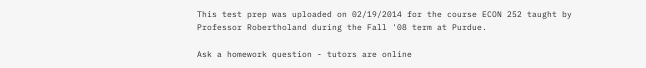This test prep was uploaded on 02/19/2014 for the course ECON 252 taught by Professor Robertholand during the Fall '08 term at Purdue.

Ask a homework question - tutors are online